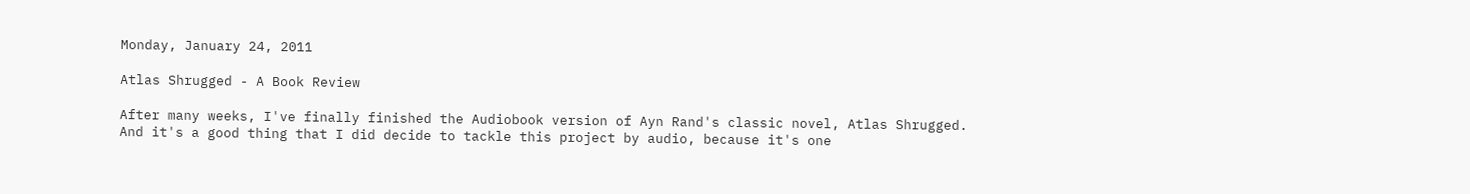Monday, January 24, 2011

Atlas Shrugged - A Book Review

After many weeks, I've finally finished the Audiobook version of Ayn Rand's classic novel, Atlas Shrugged. And it's a good thing that I did decide to tackle this project by audio, because it's one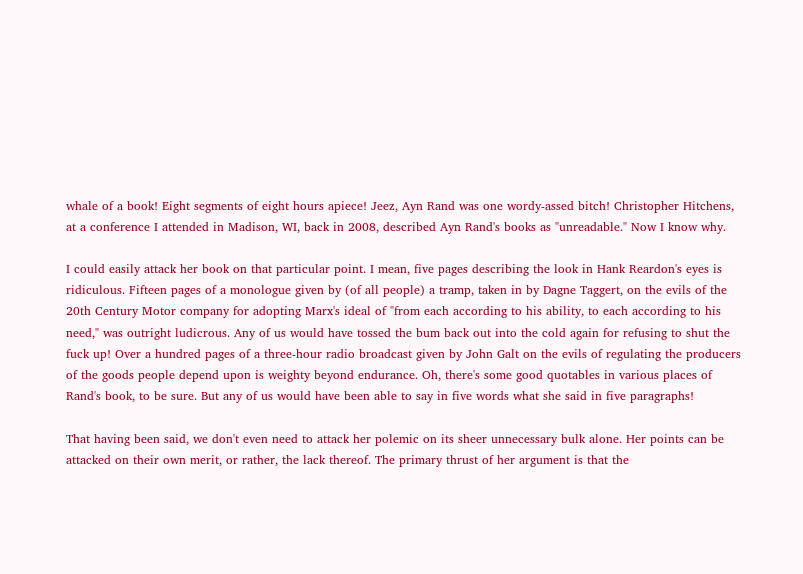whale of a book! Eight segments of eight hours apiece! Jeez, Ayn Rand was one wordy-assed bitch! Christopher Hitchens, at a conference I attended in Madison, WI, back in 2008, described Ayn Rand's books as "unreadable." Now I know why.

I could easily attack her book on that particular point. I mean, five pages describing the look in Hank Reardon's eyes is ridiculous. Fifteen pages of a monologue given by (of all people) a tramp, taken in by Dagne Taggert, on the evils of the 20th Century Motor company for adopting Marx's ideal of "from each according to his ability, to each according to his need," was outright ludicrous. Any of us would have tossed the bum back out into the cold again for refusing to shut the fuck up! Over a hundred pages of a three-hour radio broadcast given by John Galt on the evils of regulating the producers of the goods people depend upon is weighty beyond endurance. Oh, there's some good quotables in various places of Rand's book, to be sure. But any of us would have been able to say in five words what she said in five paragraphs!

That having been said, we don't even need to attack her polemic on its sheer unnecessary bulk alone. Her points can be attacked on their own merit, or rather, the lack thereof. The primary thrust of her argument is that the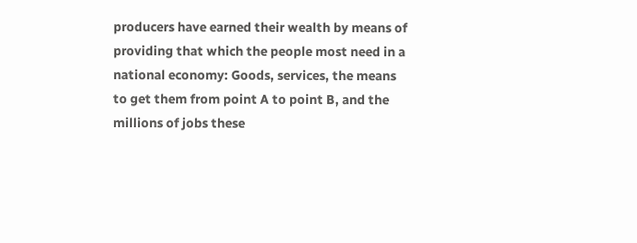producers have earned their wealth by means of providing that which the people most need in a national economy: Goods, services, the means to get them from point A to point B, and the millions of jobs these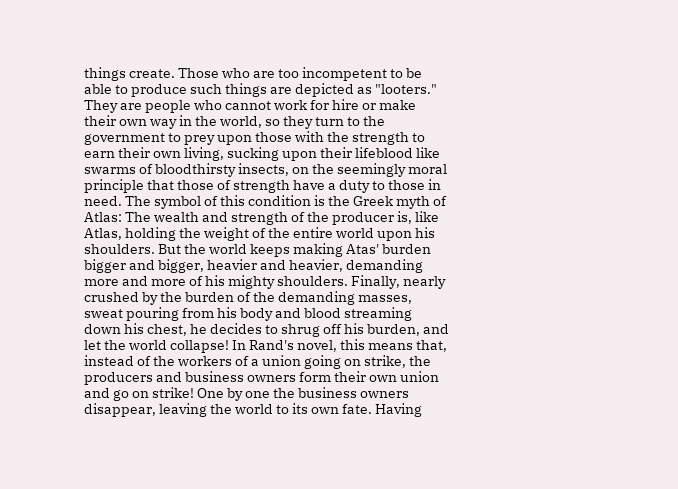things create. Those who are too incompetent to be able to produce such things are depicted as "looters." They are people who cannot work for hire or make their own way in the world, so they turn to the government to prey upon those with the strength to earn their own living, sucking upon their lifeblood like swarms of bloodthirsty insects, on the seemingly moral principle that those of strength have a duty to those in need. The symbol of this condition is the Greek myth of Atlas: The wealth and strength of the producer is, like Atlas, holding the weight of the entire world upon his shoulders. But the world keeps making Atas' burden bigger and bigger, heavier and heavier, demanding more and more of his mighty shoulders. Finally, nearly crushed by the burden of the demanding masses, sweat pouring from his body and blood streaming down his chest, he decides to shrug off his burden, and let the world collapse! In Rand's novel, this means that, instead of the workers of a union going on strike, the producers and business owners form their own union and go on strike! One by one the business owners disappear, leaving the world to its own fate. Having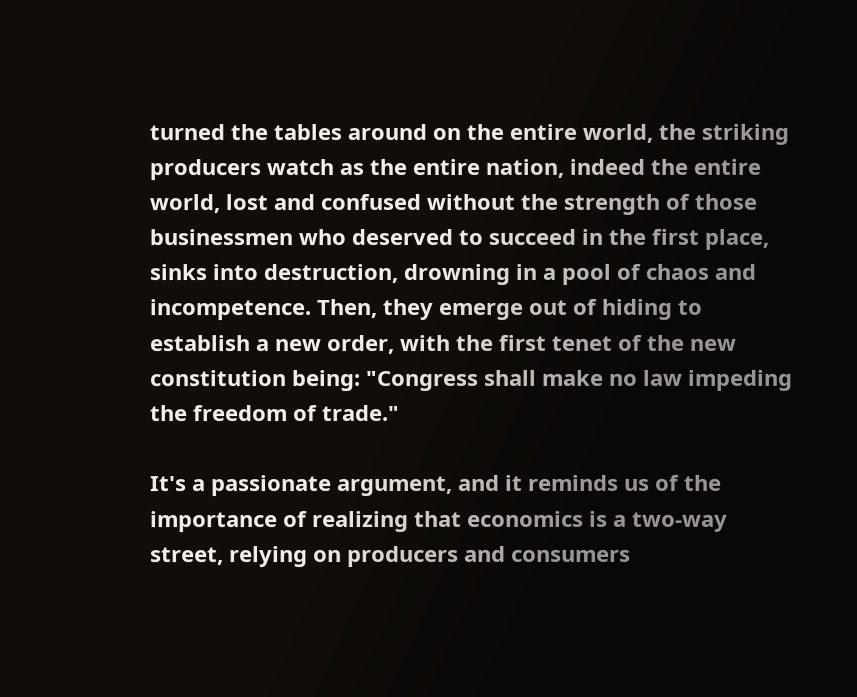turned the tables around on the entire world, the striking producers watch as the entire nation, indeed the entire world, lost and confused without the strength of those businessmen who deserved to succeed in the first place, sinks into destruction, drowning in a pool of chaos and incompetence. Then, they emerge out of hiding to establish a new order, with the first tenet of the new constitution being: "Congress shall make no law impeding the freedom of trade."

It's a passionate argument, and it reminds us of the importance of realizing that economics is a two-way street, relying on producers and consumers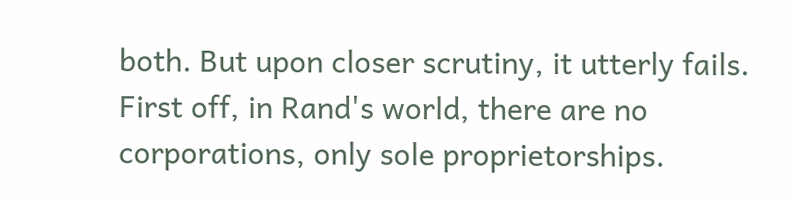both. But upon closer scrutiny, it utterly fails. First off, in Rand's world, there are no corporations, only sole proprietorships.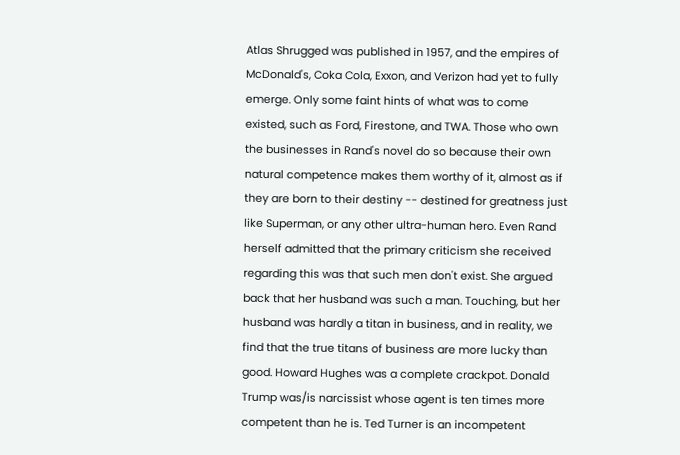Atlas Shrugged was published in 1957, and the empires of McDonald's, Coka Cola, Exxon, and Verizon had yet to fully emerge. Only some faint hints of what was to come existed, such as Ford, Firestone, and TWA. Those who own the businesses in Rand's novel do so because their own natural competence makes them worthy of it, almost as if they are born to their destiny -- destined for greatness just like Superman, or any other ultra-human hero. Even Rand herself admitted that the primary criticism she received regarding this was that such men don't exist. She argued back that her husband was such a man. Touching, but her husband was hardly a titan in business, and in reality, we find that the true titans of business are more lucky than good. Howard Hughes was a complete crackpot. Donald Trump was/is narcissist whose agent is ten times more competent than he is. Ted Turner is an incompetent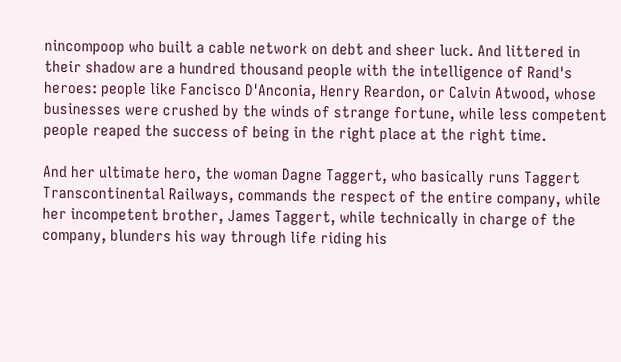nincompoop who built a cable network on debt and sheer luck. And littered in their shadow are a hundred thousand people with the intelligence of Rand's heroes: people like Fancisco D'Anconia, Henry Reardon, or Calvin Atwood, whose businesses were crushed by the winds of strange fortune, while less competent people reaped the success of being in the right place at the right time.

And her ultimate hero, the woman Dagne Taggert, who basically runs Taggert Transcontinental Railways, commands the respect of the entire company, while her incompetent brother, James Taggert, while technically in charge of the company, blunders his way through life riding his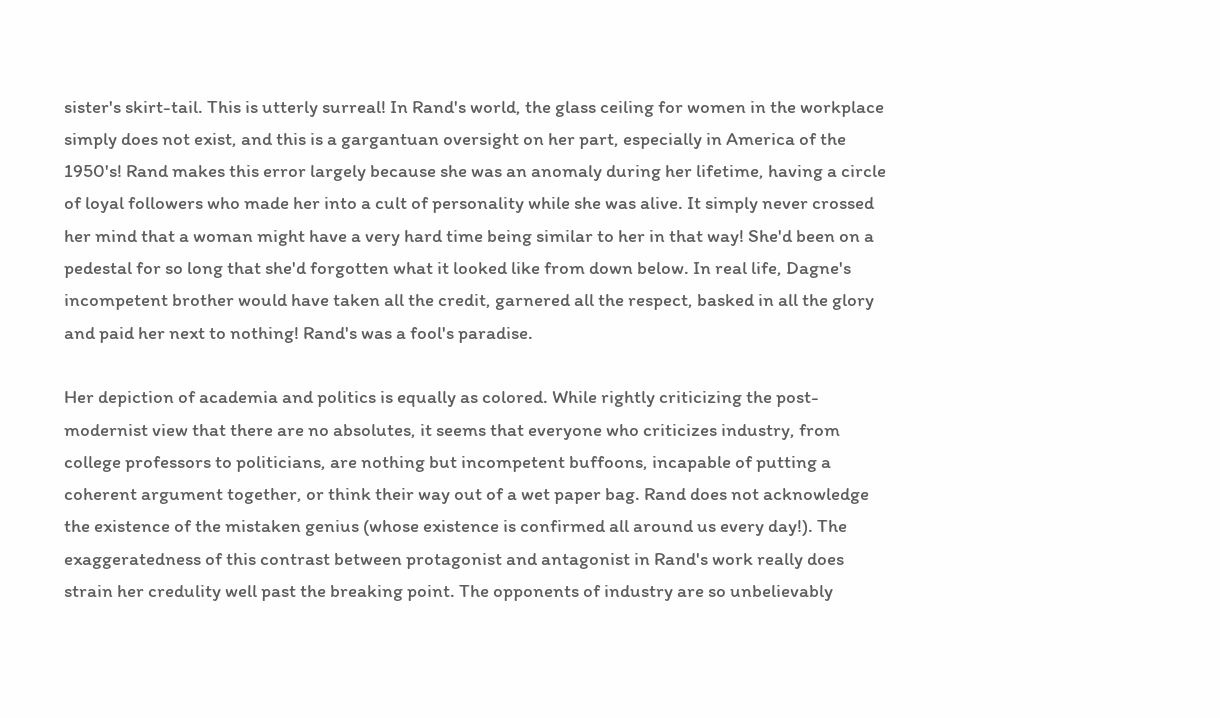sister's skirt-tail. This is utterly surreal! In Rand's world, the glass ceiling for women in the workplace simply does not exist, and this is a gargantuan oversight on her part, especially in America of the 1950's! Rand makes this error largely because she was an anomaly during her lifetime, having a circle of loyal followers who made her into a cult of personality while she was alive. It simply never crossed her mind that a woman might have a very hard time being similar to her in that way! She'd been on a pedestal for so long that she'd forgotten what it looked like from down below. In real life, Dagne's incompetent brother would have taken all the credit, garnered all the respect, basked in all the glory and paid her next to nothing! Rand's was a fool's paradise.

Her depiction of academia and politics is equally as colored. While rightly criticizing the post-modernist view that there are no absolutes, it seems that everyone who criticizes industry, from college professors to politicians, are nothing but incompetent buffoons, incapable of putting a coherent argument together, or think their way out of a wet paper bag. Rand does not acknowledge the existence of the mistaken genius (whose existence is confirmed all around us every day!). The exaggeratedness of this contrast between protagonist and antagonist in Rand's work really does strain her credulity well past the breaking point. The opponents of industry are so unbelievably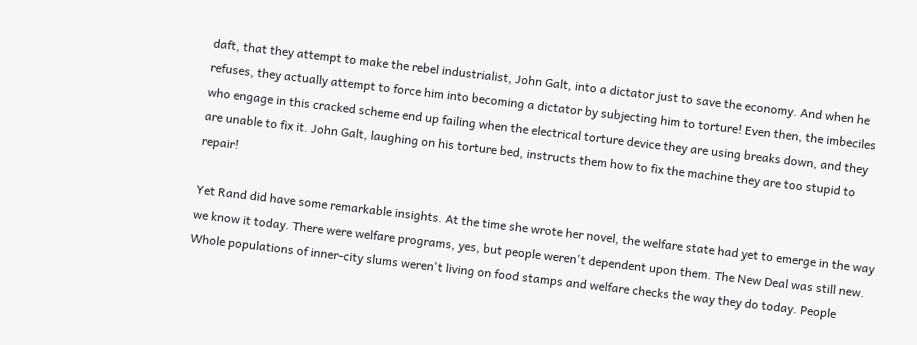daft, that they attempt to make the rebel industrialist, John Galt, into a dictator just to save the economy. And when he refuses, they actually attempt to force him into becoming a dictator by subjecting him to torture! Even then, the imbeciles who engage in this cracked scheme end up failing when the electrical torture device they are using breaks down, and they are unable to fix it. John Galt, laughing on his torture bed, instructs them how to fix the machine they are too stupid to repair!

Yet Rand did have some remarkable insights. At the time she wrote her novel, the welfare state had yet to emerge in the way we know it today. There were welfare programs, yes, but people weren't dependent upon them. The New Deal was still new. Whole populations of inner-city slums weren't living on food stamps and welfare checks the way they do today. People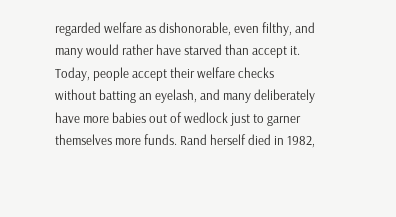regarded welfare as dishonorable, even filthy, and many would rather have starved than accept it. Today, people accept their welfare checks without batting an eyelash, and many deliberately have more babies out of wedlock just to garner themselves more funds. Rand herself died in 1982,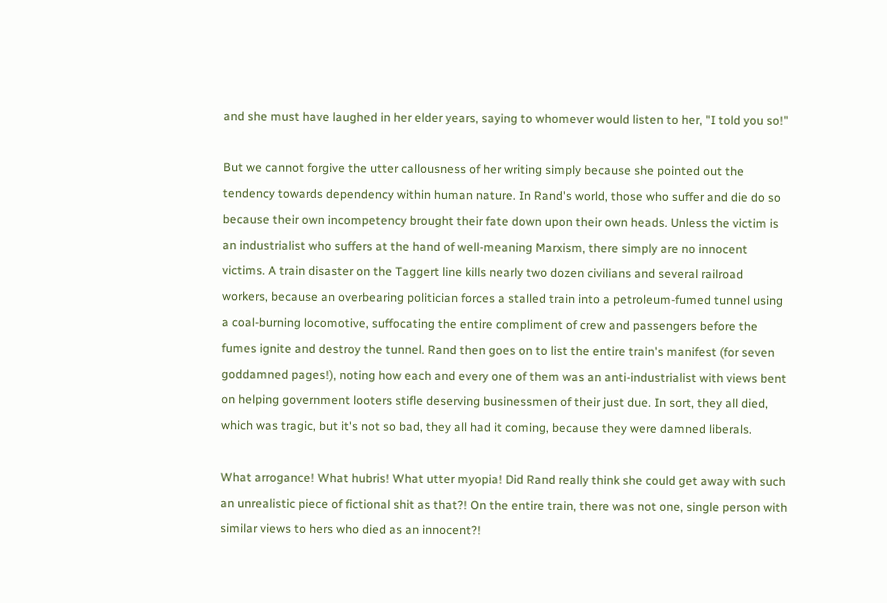and she must have laughed in her elder years, saying to whomever would listen to her, "I told you so!"

But we cannot forgive the utter callousness of her writing simply because she pointed out the tendency towards dependency within human nature. In Rand's world, those who suffer and die do so because their own incompetency brought their fate down upon their own heads. Unless the victim is an industrialist who suffers at the hand of well-meaning Marxism, there simply are no innocent victims. A train disaster on the Taggert line kills nearly two dozen civilians and several railroad workers, because an overbearing politician forces a stalled train into a petroleum-fumed tunnel using a coal-burning locomotive, suffocating the entire compliment of crew and passengers before the fumes ignite and destroy the tunnel. Rand then goes on to list the entire train's manifest (for seven goddamned pages!), noting how each and every one of them was an anti-industrialist with views bent on helping government looters stifle deserving businessmen of their just due. In sort, they all died, which was tragic, but it's not so bad, they all had it coming, because they were damned liberals.

What arrogance! What hubris! What utter myopia! Did Rand really think she could get away with such an unrealistic piece of fictional shit as that?! On the entire train, there was not one, single person with similar views to hers who died as an innocent?!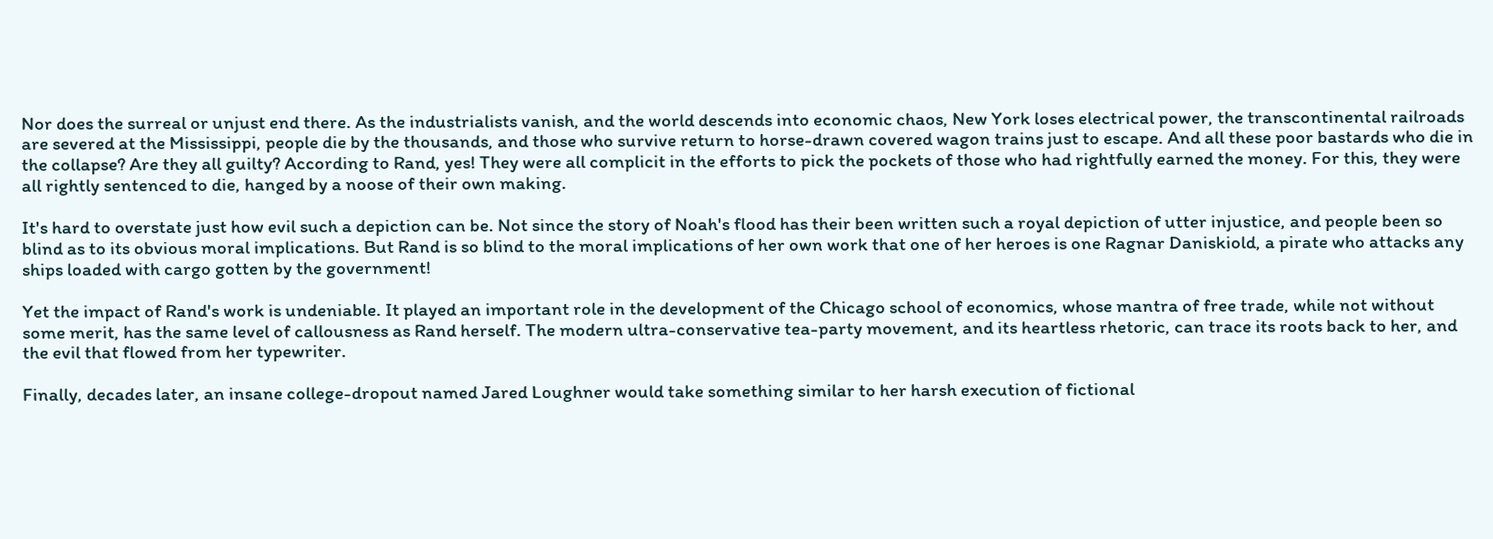Nor does the surreal or unjust end there. As the industrialists vanish, and the world descends into economic chaos, New York loses electrical power, the transcontinental railroads are severed at the Mississippi, people die by the thousands, and those who survive return to horse-drawn covered wagon trains just to escape. And all these poor bastards who die in the collapse? Are they all guilty? According to Rand, yes! They were all complicit in the efforts to pick the pockets of those who had rightfully earned the money. For this, they were all rightly sentenced to die, hanged by a noose of their own making.

It's hard to overstate just how evil such a depiction can be. Not since the story of Noah's flood has their been written such a royal depiction of utter injustice, and people been so blind as to its obvious moral implications. But Rand is so blind to the moral implications of her own work that one of her heroes is one Ragnar Daniskiold, a pirate who attacks any ships loaded with cargo gotten by the government!

Yet the impact of Rand's work is undeniable. It played an important role in the development of the Chicago school of economics, whose mantra of free trade, while not without some merit, has the same level of callousness as Rand herself. The modern ultra-conservative tea-party movement, and its heartless rhetoric, can trace its roots back to her, and the evil that flowed from her typewriter.

Finally, decades later, an insane college-dropout named Jared Loughner would take something similar to her harsh execution of fictional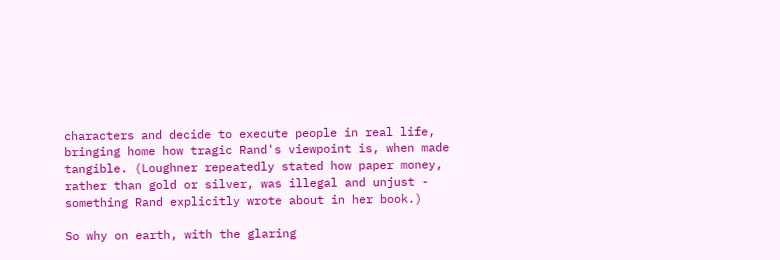characters and decide to execute people in real life, bringing home how tragic Rand's viewpoint is, when made tangible. (Loughner repeatedly stated how paper money, rather than gold or silver, was illegal and unjust - something Rand explicitly wrote about in her book.)

So why on earth, with the glaring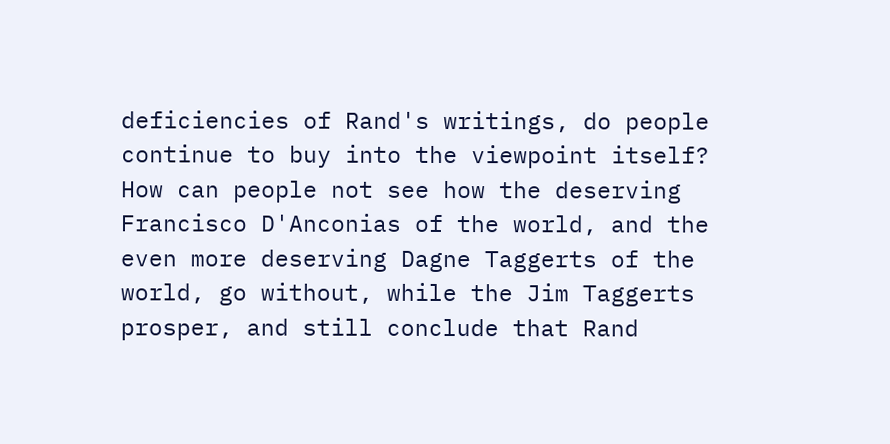deficiencies of Rand's writings, do people continue to buy into the viewpoint itself? How can people not see how the deserving Francisco D'Anconias of the world, and the even more deserving Dagne Taggerts of the world, go without, while the Jim Taggerts prosper, and still conclude that Rand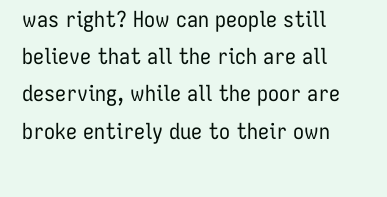was right? How can people still believe that all the rich are all deserving, while all the poor are broke entirely due to their own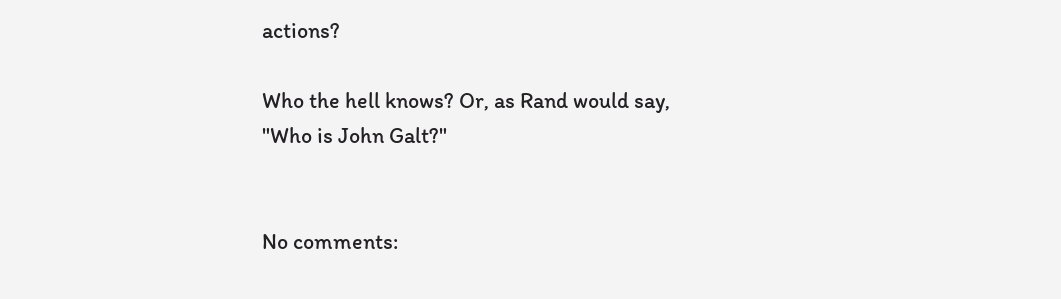actions?

Who the hell knows? Or, as Rand would say, "Who is John Galt?"


No comments: